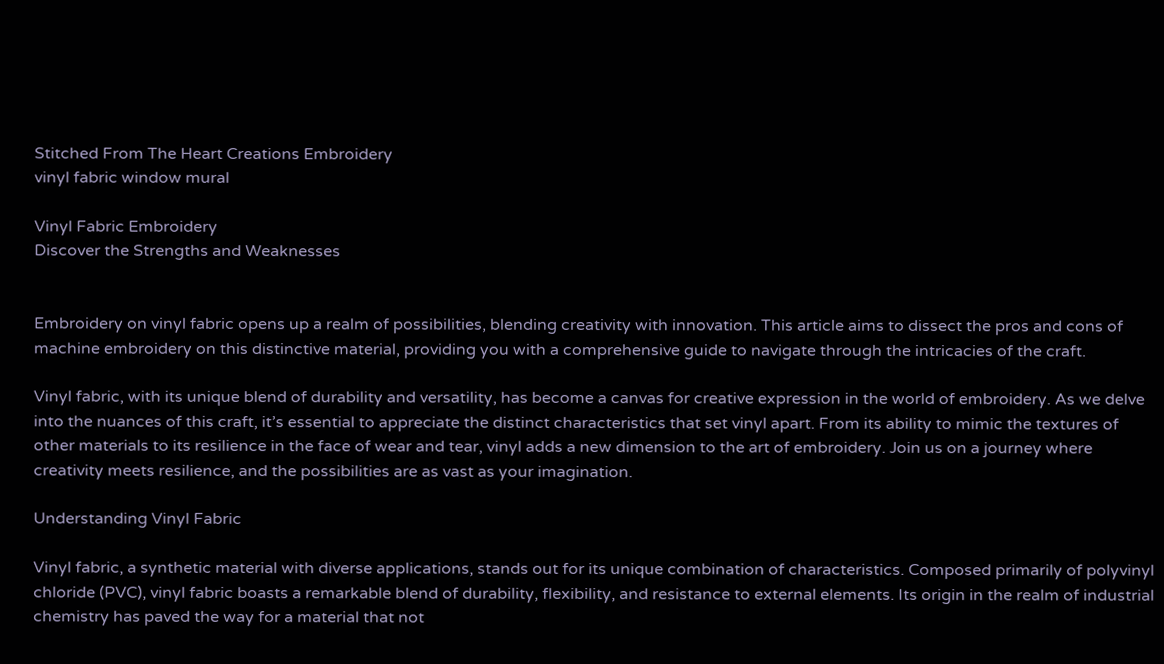Stitched From The Heart Creations Embroidery
vinyl fabric window mural

Vinyl Fabric Embroidery
Discover the Strengths and Weaknesses


Embroidery on vinyl fabric opens up a realm of possibilities, blending creativity with innovation. This article aims to dissect the pros and cons of machine embroidery on this distinctive material, providing you with a comprehensive guide to navigate through the intricacies of the craft.

Vinyl fabric, with its unique blend of durability and versatility, has become a canvas for creative expression in the world of embroidery. As we delve into the nuances of this craft, it’s essential to appreciate the distinct characteristics that set vinyl apart. From its ability to mimic the textures of other materials to its resilience in the face of wear and tear, vinyl adds a new dimension to the art of embroidery. Join us on a journey where creativity meets resilience, and the possibilities are as vast as your imagination.

Understanding Vinyl Fabric

Vinyl fabric, a synthetic material with diverse applications, stands out for its unique combination of characteristics. Composed primarily of polyvinyl chloride (PVC), vinyl fabric boasts a remarkable blend of durability, flexibility, and resistance to external elements. Its origin in the realm of industrial chemistry has paved the way for a material that not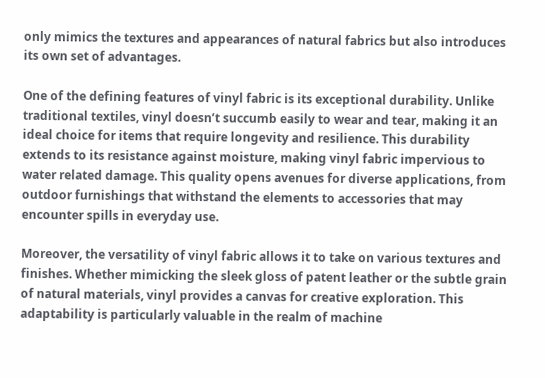only mimics the textures and appearances of natural fabrics but also introduces its own set of advantages.

One of the defining features of vinyl fabric is its exceptional durability. Unlike traditional textiles, vinyl doesn’t succumb easily to wear and tear, making it an ideal choice for items that require longevity and resilience. This durability extends to its resistance against moisture, making vinyl fabric impervious to water related damage. This quality opens avenues for diverse applications, from outdoor furnishings that withstand the elements to accessories that may encounter spills in everyday use.

Moreover, the versatility of vinyl fabric allows it to take on various textures and finishes. Whether mimicking the sleek gloss of patent leather or the subtle grain of natural materials, vinyl provides a canvas for creative exploration. This adaptability is particularly valuable in the realm of machine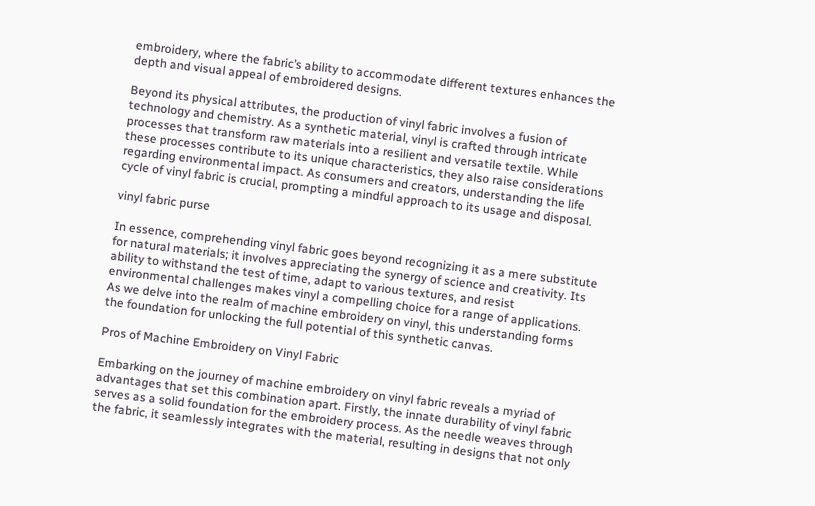embroidery, where the fabric’s ability to accommodate different textures enhances the depth and visual appeal of embroidered designs.

Beyond its physical attributes, the production of vinyl fabric involves a fusion of technology and chemistry. As a synthetic material, vinyl is crafted through intricate processes that transform raw materials into a resilient and versatile textile. While these processes contribute to its unique characteristics, they also raise considerations regarding environmental impact. As consumers and creators, understanding the life cycle of vinyl fabric is crucial, prompting a mindful approach to its usage and disposal.

vinyl fabric purse

In essence, comprehending vinyl fabric goes beyond recognizing it as a mere substitute for natural materials; it involves appreciating the synergy of science and creativity. Its ability to withstand the test of time, adapt to various textures, and resist environmental challenges makes vinyl a compelling choice for a range of applications. As we delve into the realm of machine embroidery on vinyl, this understanding forms the foundation for unlocking the full potential of this synthetic canvas.

Pros of Machine Embroidery on Vinyl Fabric

Embarking on the journey of machine embroidery on vinyl fabric reveals a myriad of advantages that set this combination apart. Firstly, the innate durability of vinyl fabric serves as a solid foundation for the embroidery process. As the needle weaves through the fabric, it seamlessly integrates with the material, resulting in designs that not only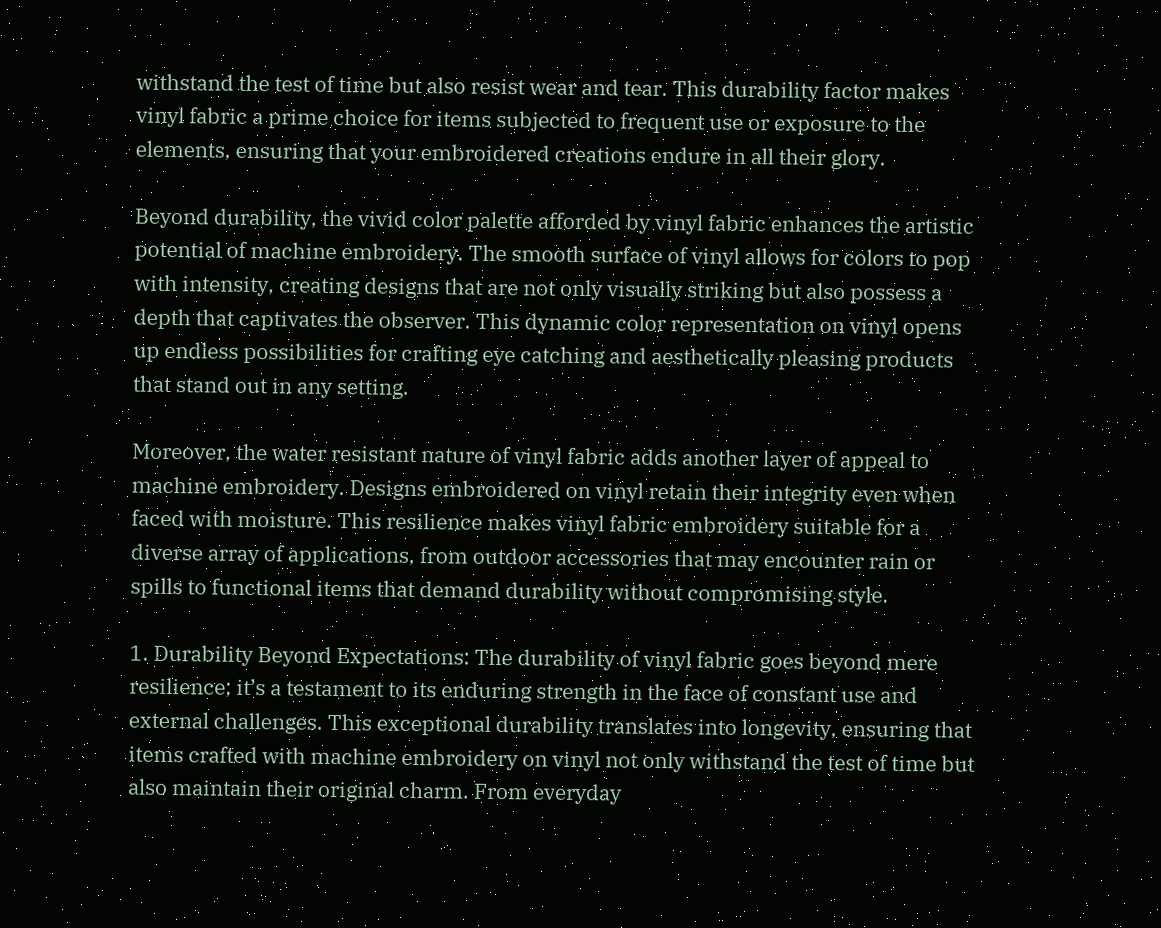withstand the test of time but also resist wear and tear. This durability factor makes vinyl fabric a prime choice for items subjected to frequent use or exposure to the elements, ensuring that your embroidered creations endure in all their glory.

Beyond durability, the vivid color palette afforded by vinyl fabric enhances the artistic potential of machine embroidery. The smooth surface of vinyl allows for colors to pop with intensity, creating designs that are not only visually striking but also possess a depth that captivates the observer. This dynamic color representation on vinyl opens up endless possibilities for crafting eye catching and aesthetically pleasing products that stand out in any setting.

Moreover, the water resistant nature of vinyl fabric adds another layer of appeal to machine embroidery. Designs embroidered on vinyl retain their integrity even when faced with moisture. This resilience makes vinyl fabric embroidery suitable for a diverse array of applications, from outdoor accessories that may encounter rain or spills to functional items that demand durability without compromising style.

1. Durability Beyond Expectations: The durability of vinyl fabric goes beyond mere resilience; it’s a testament to its enduring strength in the face of constant use and external challenges. This exceptional durability translates into longevity, ensuring that items crafted with machine embroidery on vinyl not only withstand the test of time but also maintain their original charm. From everyday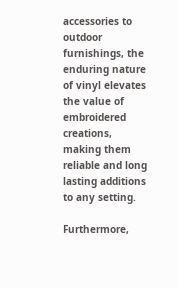accessories to outdoor furnishings, the enduring nature of vinyl elevates the value of embroidered creations, making them reliable and long lasting additions to any setting.

Furthermore,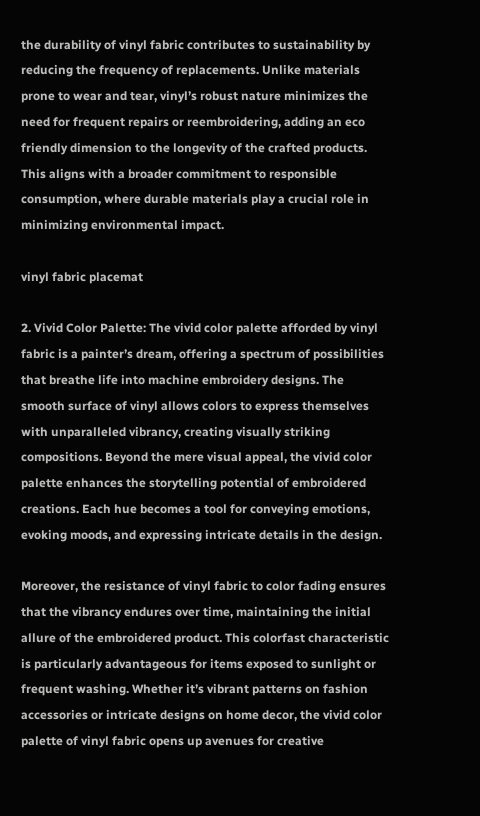the durability of vinyl fabric contributes to sustainability by reducing the frequency of replacements. Unlike materials prone to wear and tear, vinyl’s robust nature minimizes the need for frequent repairs or reembroidering, adding an eco friendly dimension to the longevity of the crafted products. This aligns with a broader commitment to responsible consumption, where durable materials play a crucial role in minimizing environmental impact.

vinyl fabric placemat

2. Vivid Color Palette: The vivid color palette afforded by vinyl fabric is a painter’s dream, offering a spectrum of possibilities that breathe life into machine embroidery designs. The smooth surface of vinyl allows colors to express themselves with unparalleled vibrancy, creating visually striking compositions. Beyond the mere visual appeal, the vivid color palette enhances the storytelling potential of embroidered creations. Each hue becomes a tool for conveying emotions, evoking moods, and expressing intricate details in the design.

Moreover, the resistance of vinyl fabric to color fading ensures that the vibrancy endures over time, maintaining the initial allure of the embroidered product. This colorfast characteristic is particularly advantageous for items exposed to sunlight or frequent washing. Whether it’s vibrant patterns on fashion accessories or intricate designs on home decor, the vivid color palette of vinyl fabric opens up avenues for creative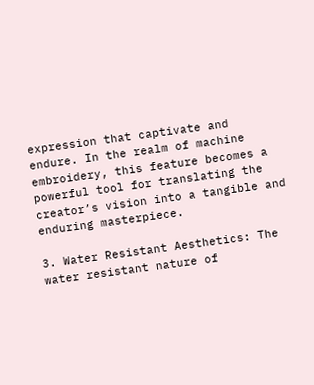expression that captivate and endure. In the realm of machine embroidery, this feature becomes a powerful tool for translating the creator’s vision into a tangible and enduring masterpiece.

3. Water Resistant Aesthetics: The water resistant nature of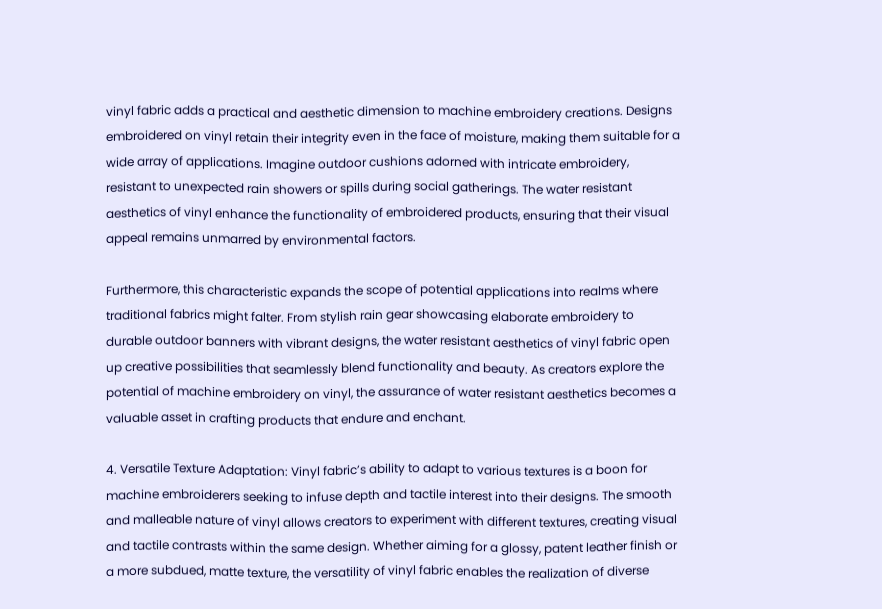vinyl fabric adds a practical and aesthetic dimension to machine embroidery creations. Designs embroidered on vinyl retain their integrity even in the face of moisture, making them suitable for a wide array of applications. Imagine outdoor cushions adorned with intricate embroidery, resistant to unexpected rain showers or spills during social gatherings. The water resistant aesthetics of vinyl enhance the functionality of embroidered products, ensuring that their visual appeal remains unmarred by environmental factors.

Furthermore, this characteristic expands the scope of potential applications into realms where traditional fabrics might falter. From stylish rain gear showcasing elaborate embroidery to durable outdoor banners with vibrant designs, the water resistant aesthetics of vinyl fabric open up creative possibilities that seamlessly blend functionality and beauty. As creators explore the potential of machine embroidery on vinyl, the assurance of water resistant aesthetics becomes a valuable asset in crafting products that endure and enchant.

4. Versatile Texture Adaptation: Vinyl fabric’s ability to adapt to various textures is a boon for machine embroiderers seeking to infuse depth and tactile interest into their designs. The smooth and malleable nature of vinyl allows creators to experiment with different textures, creating visual and tactile contrasts within the same design. Whether aiming for a glossy, patent leather finish or a more subdued, matte texture, the versatility of vinyl fabric enables the realization of diverse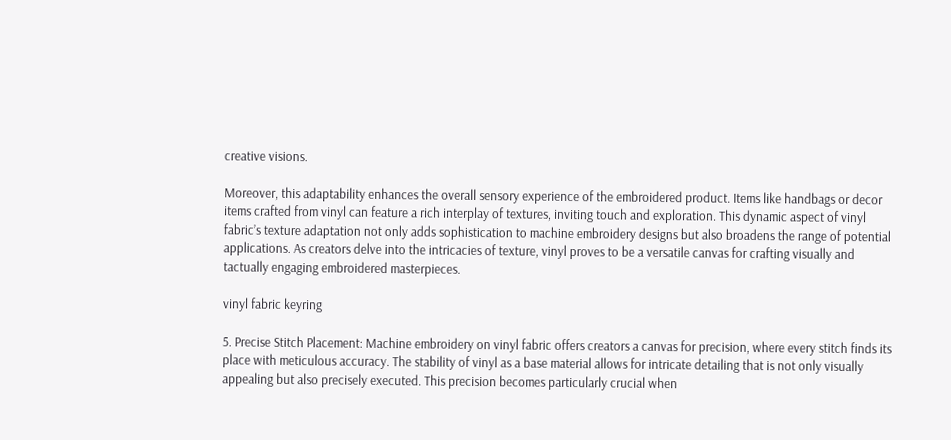creative visions.

Moreover, this adaptability enhances the overall sensory experience of the embroidered product. Items like handbags or decor items crafted from vinyl can feature a rich interplay of textures, inviting touch and exploration. This dynamic aspect of vinyl fabric’s texture adaptation not only adds sophistication to machine embroidery designs but also broadens the range of potential applications. As creators delve into the intricacies of texture, vinyl proves to be a versatile canvas for crafting visually and tactually engaging embroidered masterpieces.

vinyl fabric keyring

5. Precise Stitch Placement: Machine embroidery on vinyl fabric offers creators a canvas for precision, where every stitch finds its place with meticulous accuracy. The stability of vinyl as a base material allows for intricate detailing that is not only visually appealing but also precisely executed. This precision becomes particularly crucial when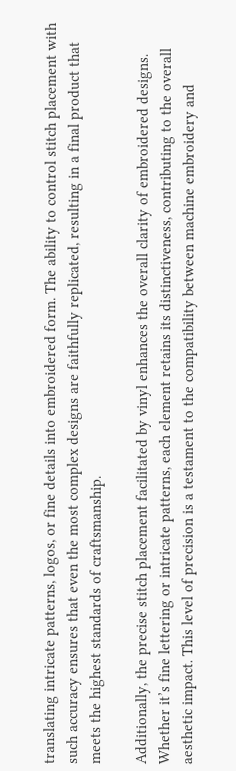translating intricate patterns, logos, or fine details into embroidered form. The ability to control stitch placement with such accuracy ensures that even the most complex designs are faithfully replicated, resulting in a final product that meets the highest standards of craftsmanship.

Additionally, the precise stitch placement facilitated by vinyl enhances the overall clarity of embroidered designs. Whether it’s fine lettering or intricate patterns, each element retains its distinctiveness, contributing to the overall aesthetic impact. This level of precision is a testament to the compatibility between machine embroidery and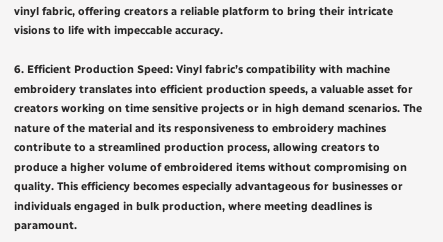vinyl fabric, offering creators a reliable platform to bring their intricate visions to life with impeccable accuracy.

6. Efficient Production Speed: Vinyl fabric’s compatibility with machine embroidery translates into efficient production speeds, a valuable asset for creators working on time sensitive projects or in high demand scenarios. The nature of the material and its responsiveness to embroidery machines contribute to a streamlined production process, allowing creators to produce a higher volume of embroidered items without compromising on quality. This efficiency becomes especially advantageous for businesses or individuals engaged in bulk production, where meeting deadlines is paramount.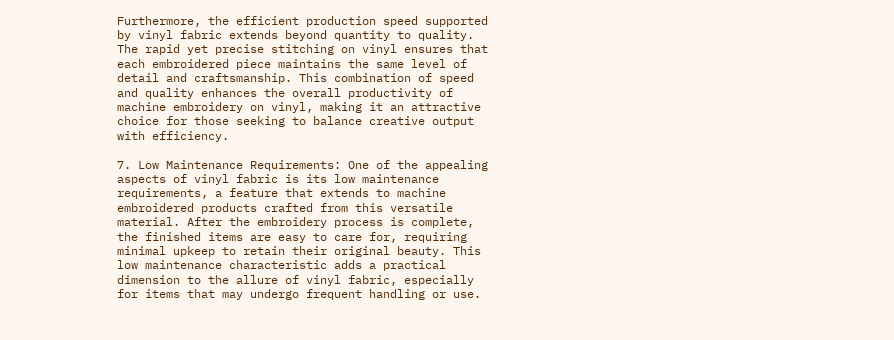Furthermore, the efficient production speed supported by vinyl fabric extends beyond quantity to quality. The rapid yet precise stitching on vinyl ensures that each embroidered piece maintains the same level of detail and craftsmanship. This combination of speed and quality enhances the overall productivity of machine embroidery on vinyl, making it an attractive choice for those seeking to balance creative output with efficiency.

7. Low Maintenance Requirements: One of the appealing aspects of vinyl fabric is its low maintenance requirements, a feature that extends to machine embroidered products crafted from this versatile material. After the embroidery process is complete, the finished items are easy to care for, requiring minimal upkeep to retain their original beauty. This low maintenance characteristic adds a practical dimension to the allure of vinyl fabric, especially for items that may undergo frequent handling or use.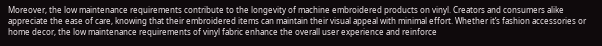Moreover, the low maintenance requirements contribute to the longevity of machine embroidered products on vinyl. Creators and consumers alike appreciate the ease of care, knowing that their embroidered items can maintain their visual appeal with minimal effort. Whether it’s fashion accessories or home decor, the low maintenance requirements of vinyl fabric enhance the overall user experience and reinforce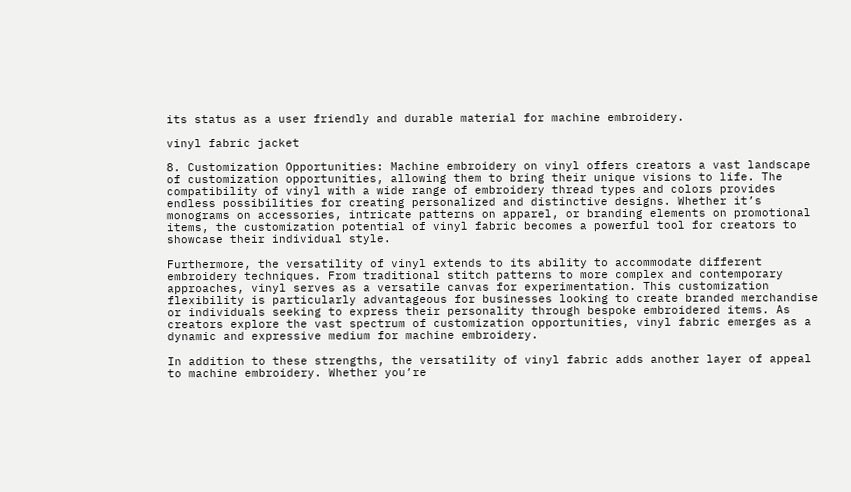its status as a user friendly and durable material for machine embroidery.

vinyl fabric jacket

8. Customization Opportunities: Machine embroidery on vinyl offers creators a vast landscape of customization opportunities, allowing them to bring their unique visions to life. The compatibility of vinyl with a wide range of embroidery thread types and colors provides endless possibilities for creating personalized and distinctive designs. Whether it’s monograms on accessories, intricate patterns on apparel, or branding elements on promotional items, the customization potential of vinyl fabric becomes a powerful tool for creators to showcase their individual style.

Furthermore, the versatility of vinyl extends to its ability to accommodate different embroidery techniques. From traditional stitch patterns to more complex and contemporary approaches, vinyl serves as a versatile canvas for experimentation. This customization flexibility is particularly advantageous for businesses looking to create branded merchandise or individuals seeking to express their personality through bespoke embroidered items. As creators explore the vast spectrum of customization opportunities, vinyl fabric emerges as a dynamic and expressive medium for machine embroidery.

In addition to these strengths, the versatility of vinyl fabric adds another layer of appeal to machine embroidery. Whether you’re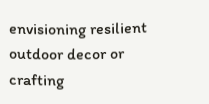envisioning resilient outdoor decor or crafting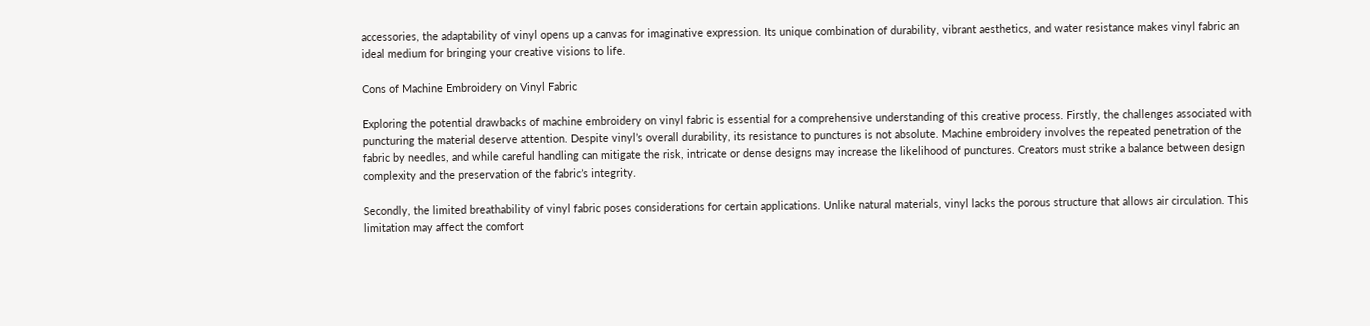accessories, the adaptability of vinyl opens up a canvas for imaginative expression. Its unique combination of durability, vibrant aesthetics, and water resistance makes vinyl fabric an ideal medium for bringing your creative visions to life.

Cons of Machine Embroidery on Vinyl Fabric

Exploring the potential drawbacks of machine embroidery on vinyl fabric is essential for a comprehensive understanding of this creative process. Firstly, the challenges associated with puncturing the material deserve attention. Despite vinyl’s overall durability, its resistance to punctures is not absolute. Machine embroidery involves the repeated penetration of the fabric by needles, and while careful handling can mitigate the risk, intricate or dense designs may increase the likelihood of punctures. Creators must strike a balance between design complexity and the preservation of the fabric’s integrity.

Secondly, the limited breathability of vinyl fabric poses considerations for certain applications. Unlike natural materials, vinyl lacks the porous structure that allows air circulation. This limitation may affect the comfort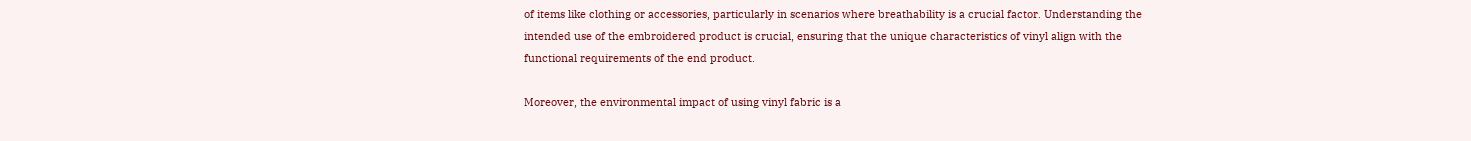of items like clothing or accessories, particularly in scenarios where breathability is a crucial factor. Understanding the intended use of the embroidered product is crucial, ensuring that the unique characteristics of vinyl align with the functional requirements of the end product.

Moreover, the environmental impact of using vinyl fabric is a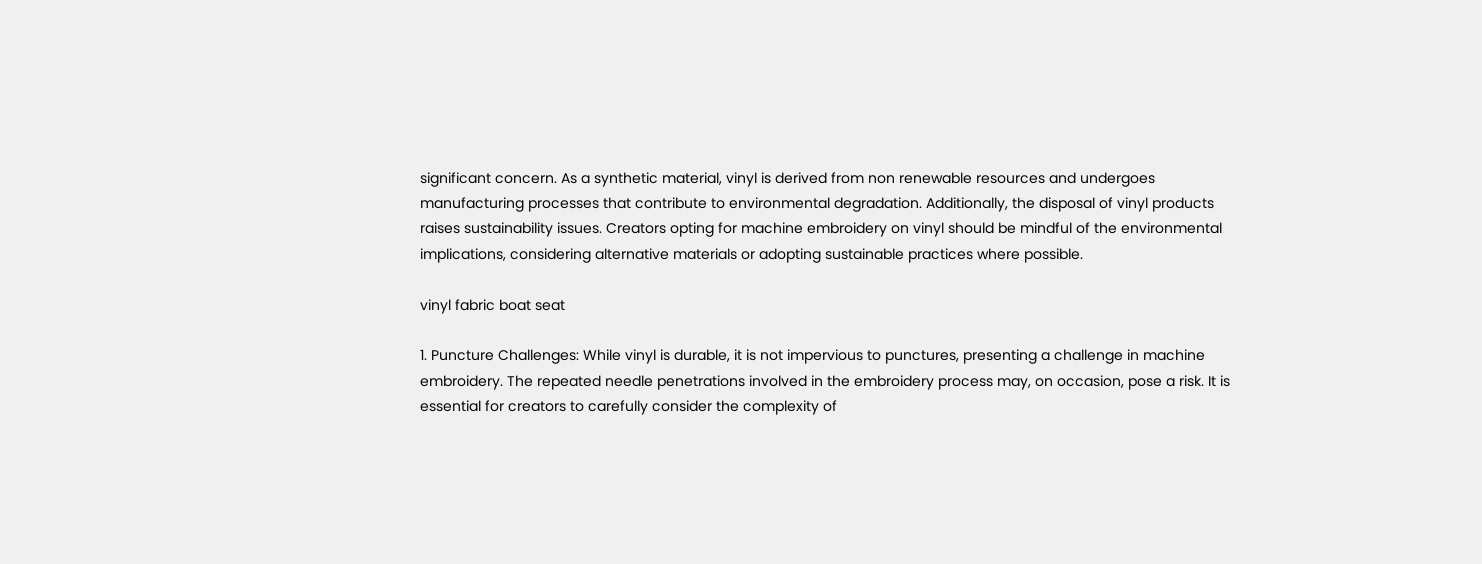significant concern. As a synthetic material, vinyl is derived from non renewable resources and undergoes manufacturing processes that contribute to environmental degradation. Additionally, the disposal of vinyl products raises sustainability issues. Creators opting for machine embroidery on vinyl should be mindful of the environmental implications, considering alternative materials or adopting sustainable practices where possible.

vinyl fabric boat seat

1. Puncture Challenges: While vinyl is durable, it is not impervious to punctures, presenting a challenge in machine embroidery. The repeated needle penetrations involved in the embroidery process may, on occasion, pose a risk. It is essential for creators to carefully consider the complexity of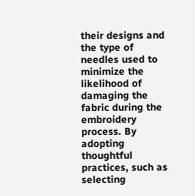their designs and the type of needles used to minimize the likelihood of damaging the fabric during the embroidery process. By adopting thoughtful practices, such as selecting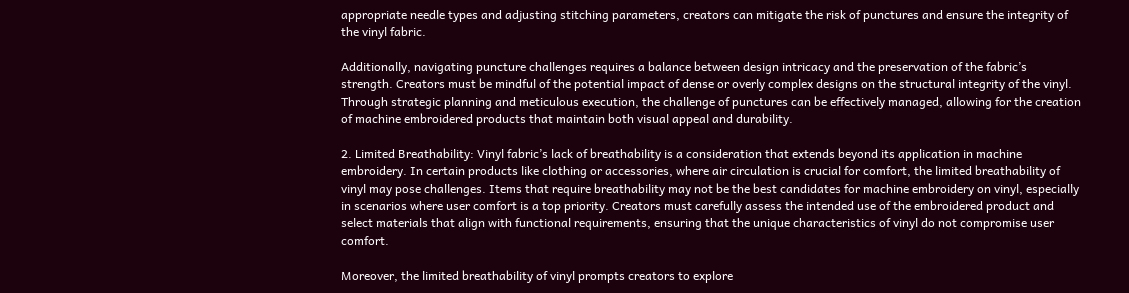appropriate needle types and adjusting stitching parameters, creators can mitigate the risk of punctures and ensure the integrity of the vinyl fabric.

Additionally, navigating puncture challenges requires a balance between design intricacy and the preservation of the fabric’s strength. Creators must be mindful of the potential impact of dense or overly complex designs on the structural integrity of the vinyl. Through strategic planning and meticulous execution, the challenge of punctures can be effectively managed, allowing for the creation of machine embroidered products that maintain both visual appeal and durability.

2. Limited Breathability: Vinyl fabric’s lack of breathability is a consideration that extends beyond its application in machine embroidery. In certain products like clothing or accessories, where air circulation is crucial for comfort, the limited breathability of vinyl may pose challenges. Items that require breathability may not be the best candidates for machine embroidery on vinyl, especially in scenarios where user comfort is a top priority. Creators must carefully assess the intended use of the embroidered product and select materials that align with functional requirements, ensuring that the unique characteristics of vinyl do not compromise user comfort.

Moreover, the limited breathability of vinyl prompts creators to explore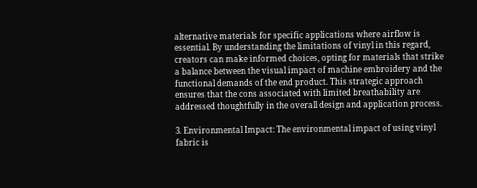alternative materials for specific applications where airflow is essential. By understanding the limitations of vinyl in this regard, creators can make informed choices, opting for materials that strike a balance between the visual impact of machine embroidery and the functional demands of the end product. This strategic approach ensures that the cons associated with limited breathability are addressed thoughtfully in the overall design and application process.

3. Environmental Impact: The environmental impact of using vinyl fabric is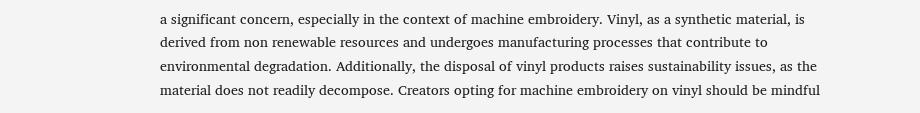a significant concern, especially in the context of machine embroidery. Vinyl, as a synthetic material, is derived from non renewable resources and undergoes manufacturing processes that contribute to environmental degradation. Additionally, the disposal of vinyl products raises sustainability issues, as the material does not readily decompose. Creators opting for machine embroidery on vinyl should be mindful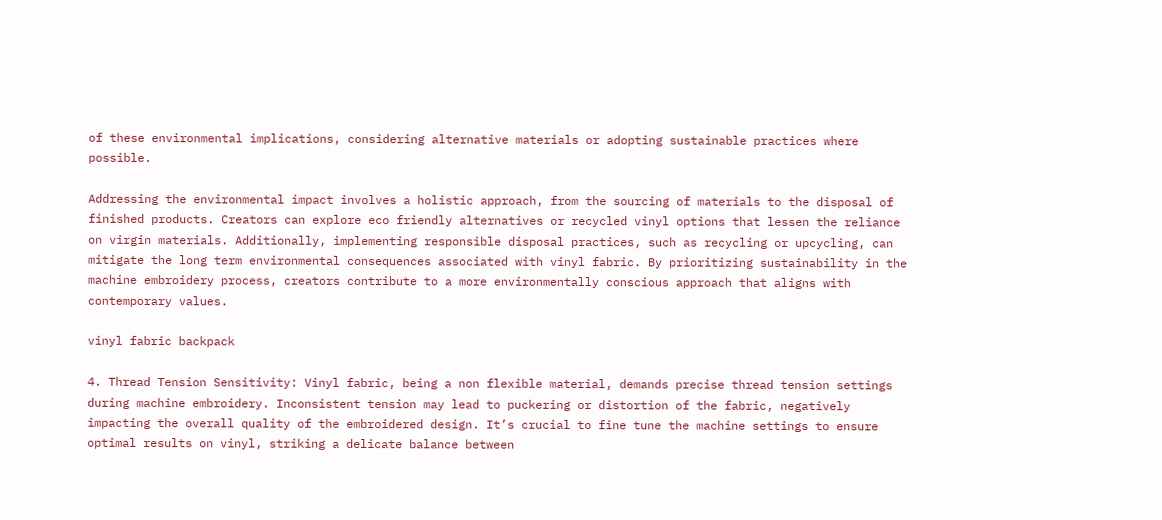of these environmental implications, considering alternative materials or adopting sustainable practices where possible.

Addressing the environmental impact involves a holistic approach, from the sourcing of materials to the disposal of finished products. Creators can explore eco friendly alternatives or recycled vinyl options that lessen the reliance on virgin materials. Additionally, implementing responsible disposal practices, such as recycling or upcycling, can mitigate the long term environmental consequences associated with vinyl fabric. By prioritizing sustainability in the machine embroidery process, creators contribute to a more environmentally conscious approach that aligns with contemporary values.

vinyl fabric backpack

4. Thread Tension Sensitivity: Vinyl fabric, being a non flexible material, demands precise thread tension settings during machine embroidery. Inconsistent tension may lead to puckering or distortion of the fabric, negatively impacting the overall quality of the embroidered design. It’s crucial to fine tune the machine settings to ensure optimal results on vinyl, striking a delicate balance between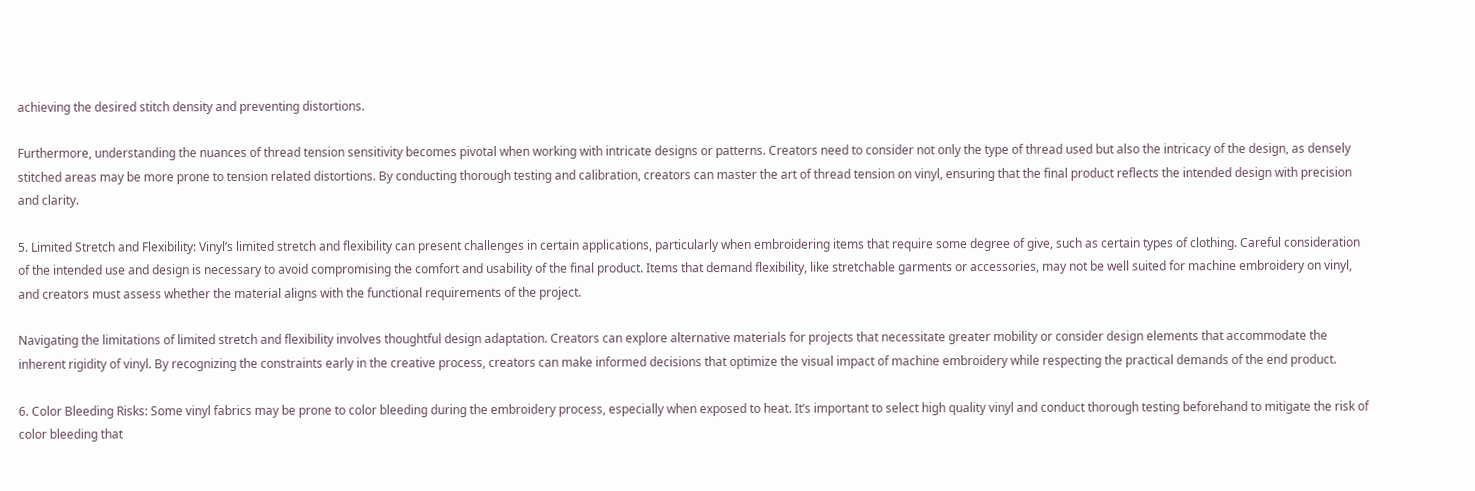achieving the desired stitch density and preventing distortions.

Furthermore, understanding the nuances of thread tension sensitivity becomes pivotal when working with intricate designs or patterns. Creators need to consider not only the type of thread used but also the intricacy of the design, as densely stitched areas may be more prone to tension related distortions. By conducting thorough testing and calibration, creators can master the art of thread tension on vinyl, ensuring that the final product reflects the intended design with precision and clarity.

5. Limited Stretch and Flexibility: Vinyl’s limited stretch and flexibility can present challenges in certain applications, particularly when embroidering items that require some degree of give, such as certain types of clothing. Careful consideration of the intended use and design is necessary to avoid compromising the comfort and usability of the final product. Items that demand flexibility, like stretchable garments or accessories, may not be well suited for machine embroidery on vinyl, and creators must assess whether the material aligns with the functional requirements of the project.

Navigating the limitations of limited stretch and flexibility involves thoughtful design adaptation. Creators can explore alternative materials for projects that necessitate greater mobility or consider design elements that accommodate the inherent rigidity of vinyl. By recognizing the constraints early in the creative process, creators can make informed decisions that optimize the visual impact of machine embroidery while respecting the practical demands of the end product.

6. Color Bleeding Risks: Some vinyl fabrics may be prone to color bleeding during the embroidery process, especially when exposed to heat. It’s important to select high quality vinyl and conduct thorough testing beforehand to mitigate the risk of color bleeding that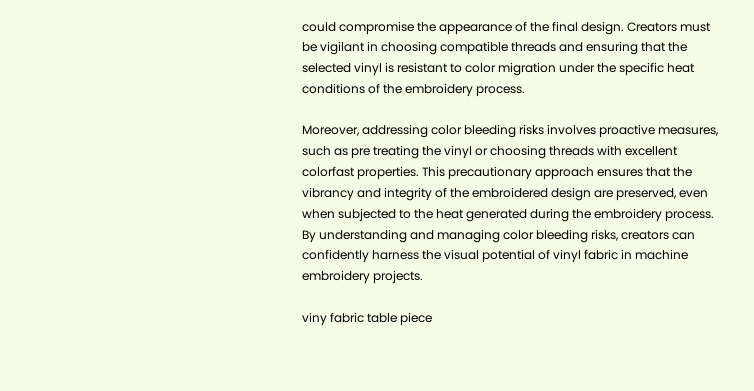could compromise the appearance of the final design. Creators must be vigilant in choosing compatible threads and ensuring that the selected vinyl is resistant to color migration under the specific heat conditions of the embroidery process.

Moreover, addressing color bleeding risks involves proactive measures, such as pre treating the vinyl or choosing threads with excellent colorfast properties. This precautionary approach ensures that the vibrancy and integrity of the embroidered design are preserved, even when subjected to the heat generated during the embroidery process. By understanding and managing color bleeding risks, creators can confidently harness the visual potential of vinyl fabric in machine embroidery projects.

viny fabric table piece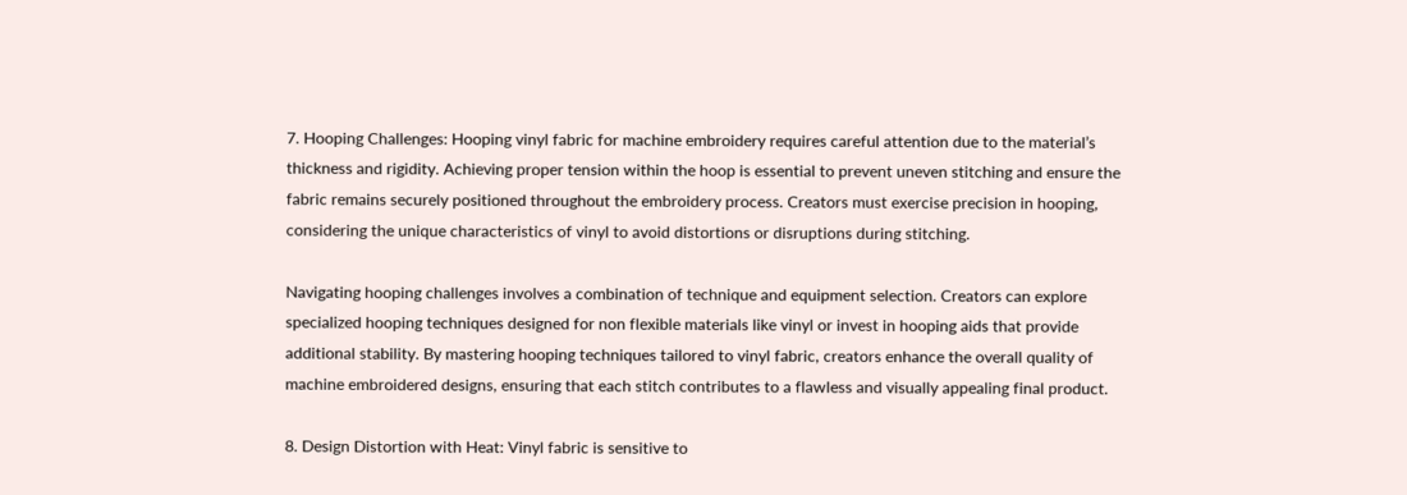7. Hooping Challenges: Hooping vinyl fabric for machine embroidery requires careful attention due to the material’s thickness and rigidity. Achieving proper tension within the hoop is essential to prevent uneven stitching and ensure the fabric remains securely positioned throughout the embroidery process. Creators must exercise precision in hooping, considering the unique characteristics of vinyl to avoid distortions or disruptions during stitching.

Navigating hooping challenges involves a combination of technique and equipment selection. Creators can explore specialized hooping techniques designed for non flexible materials like vinyl or invest in hooping aids that provide additional stability. By mastering hooping techniques tailored to vinyl fabric, creators enhance the overall quality of machine embroidered designs, ensuring that each stitch contributes to a flawless and visually appealing final product.

8. Design Distortion with Heat: Vinyl fabric is sensitive to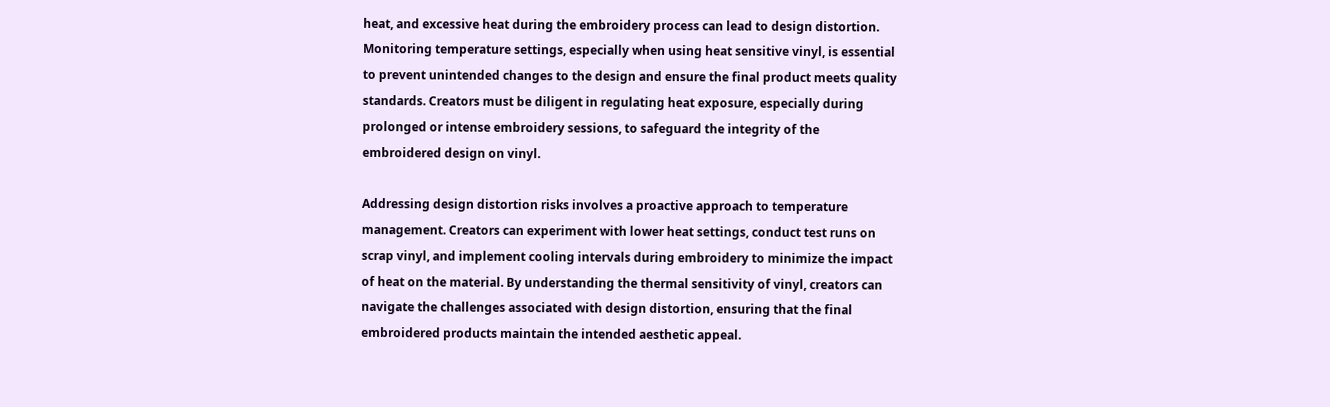heat, and excessive heat during the embroidery process can lead to design distortion. Monitoring temperature settings, especially when using heat sensitive vinyl, is essential to prevent unintended changes to the design and ensure the final product meets quality standards. Creators must be diligent in regulating heat exposure, especially during prolonged or intense embroidery sessions, to safeguard the integrity of the embroidered design on vinyl.

Addressing design distortion risks involves a proactive approach to temperature management. Creators can experiment with lower heat settings, conduct test runs on scrap vinyl, and implement cooling intervals during embroidery to minimize the impact of heat on the material. By understanding the thermal sensitivity of vinyl, creators can navigate the challenges associated with design distortion, ensuring that the final embroidered products maintain the intended aesthetic appeal.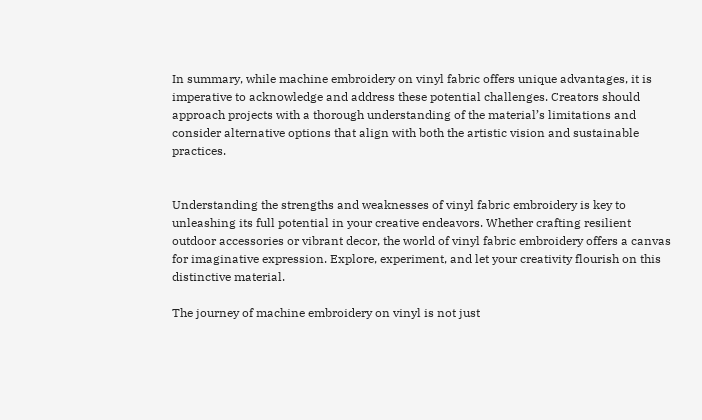In summary, while machine embroidery on vinyl fabric offers unique advantages, it is imperative to acknowledge and address these potential challenges. Creators should approach projects with a thorough understanding of the material’s limitations and consider alternative options that align with both the artistic vision and sustainable practices.


Understanding the strengths and weaknesses of vinyl fabric embroidery is key to unleashing its full potential in your creative endeavors. Whether crafting resilient outdoor accessories or vibrant decor, the world of vinyl fabric embroidery offers a canvas for imaginative expression. Explore, experiment, and let your creativity flourish on this distinctive material.

The journey of machine embroidery on vinyl is not just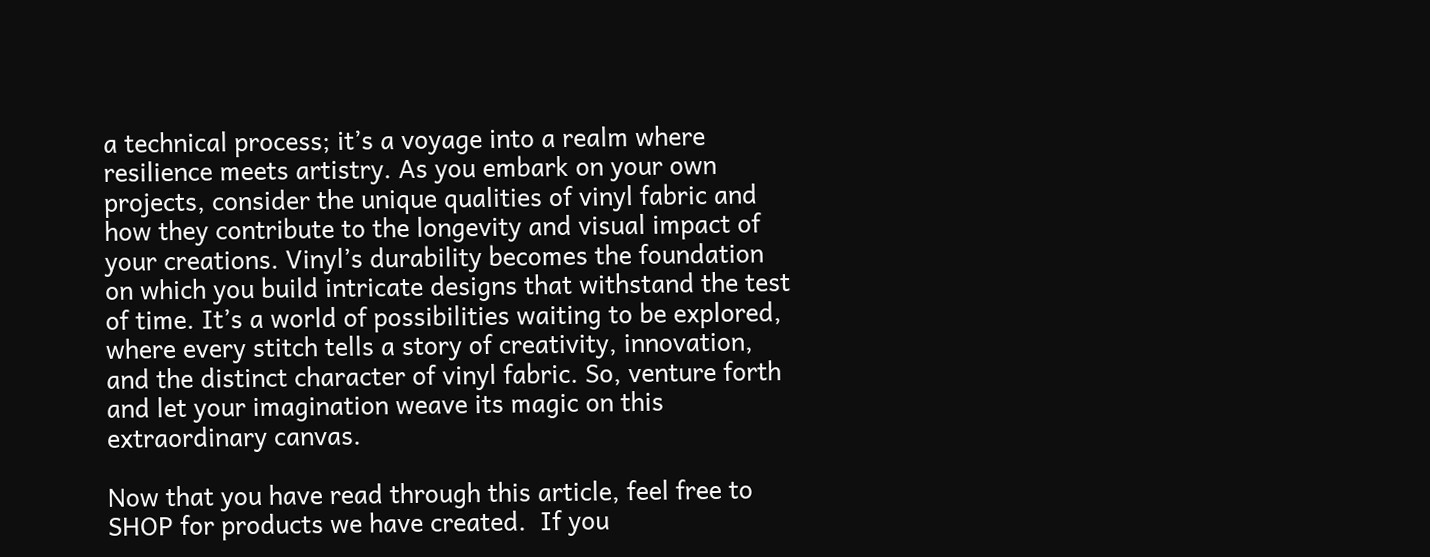a technical process; it’s a voyage into a realm where resilience meets artistry. As you embark on your own projects, consider the unique qualities of vinyl fabric and how they contribute to the longevity and visual impact of your creations. Vinyl’s durability becomes the foundation on which you build intricate designs that withstand the test of time. It’s a world of possibilities waiting to be explored, where every stitch tells a story of creativity, innovation, and the distinct character of vinyl fabric. So, venture forth and let your imagination weave its magic on this extraordinary canvas.

Now that you have read through this article, feel free to SHOP for products we have created.  If you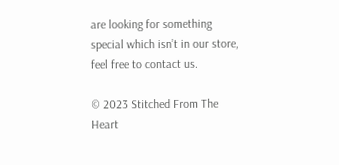are looking for something special which isn’t in our store, feel free to contact us.

© 2023 Stitched From The Heart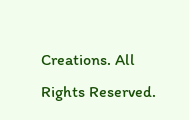Creations. All Rights Reserved.